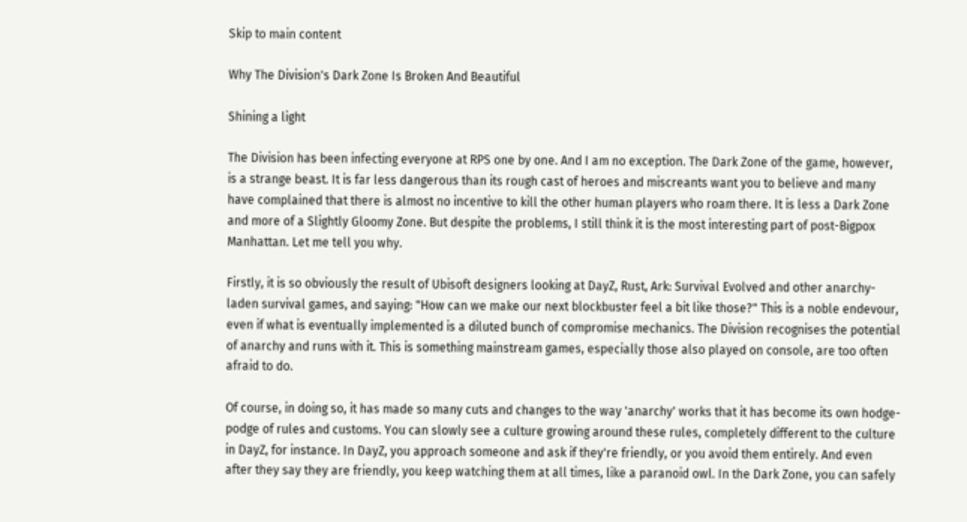Skip to main content

Why The Division's Dark Zone Is Broken And Beautiful

Shining a light

The Division has been infecting everyone at RPS one by one. And I am no exception. The Dark Zone of the game, however, is a strange beast. It is far less dangerous than its rough cast of heroes and miscreants want you to believe and many have complained that there is almost no incentive to kill the other human players who roam there. It is less a Dark Zone and more of a Slightly Gloomy Zone. But despite the problems, I still think it is the most interesting part of post-Bigpox Manhattan. Let me tell you why.

Firstly, it is so obviously the result of Ubisoft designers looking at DayZ, Rust, Ark: Survival Evolved and other anarchy-laden survival games, and saying: "How can we make our next blockbuster feel a bit like those?" This is a noble endevour, even if what is eventually implemented is a diluted bunch of compromise mechanics. The Division recognises the potential of anarchy and runs with it. This is something mainstream games, especially those also played on console, are too often afraid to do.

Of course, in doing so, it has made so many cuts and changes to the way 'anarchy' works that it has become its own hodge-podge of rules and customs. You can slowly see a culture growing around these rules, completely different to the culture in DayZ, for instance. In DayZ, you approach someone and ask if they're friendly, or you avoid them entirely. And even after they say they are friendly, you keep watching them at all times, like a paranoid owl. In the Dark Zone, you can safely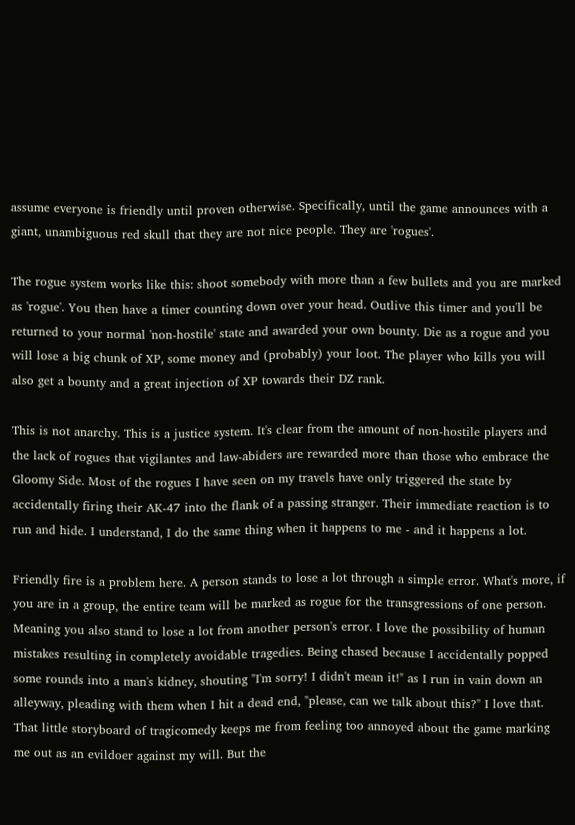assume everyone is friendly until proven otherwise. Specifically, until the game announces with a giant, unambiguous red skull that they are not nice people. They are 'rogues'.

The rogue system works like this: shoot somebody with more than a few bullets and you are marked as 'rogue'. You then have a timer counting down over your head. Outlive this timer and you'll be returned to your normal 'non-hostile' state and awarded your own bounty. Die as a rogue and you will lose a big chunk of XP, some money and (probably) your loot. The player who kills you will also get a bounty and a great injection of XP towards their DZ rank.

This is not anarchy. This is a justice system. It's clear from the amount of non-hostile players and the lack of rogues that vigilantes and law-abiders are rewarded more than those who embrace the Gloomy Side. Most of the rogues I have seen on my travels have only triggered the state by accidentally firing their AK-47 into the flank of a passing stranger. Their immediate reaction is to run and hide. I understand, I do the same thing when it happens to me - and it happens a lot.

Friendly fire is a problem here. A person stands to lose a lot through a simple error. What's more, if you are in a group, the entire team will be marked as rogue for the transgressions of one person. Meaning you also stand to lose a lot from another person's error. I love the possibility of human mistakes resulting in completely avoidable tragedies. Being chased because I accidentally popped some rounds into a man's kidney, shouting "I'm sorry! I didn't mean it!" as I run in vain down an alleyway, pleading with them when I hit a dead end, "please, can we talk about this?" I love that. That little storyboard of tragicomedy keeps me from feeling too annoyed about the game marking me out as an evildoer against my will. But the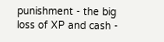punishment - the big loss of XP and cash -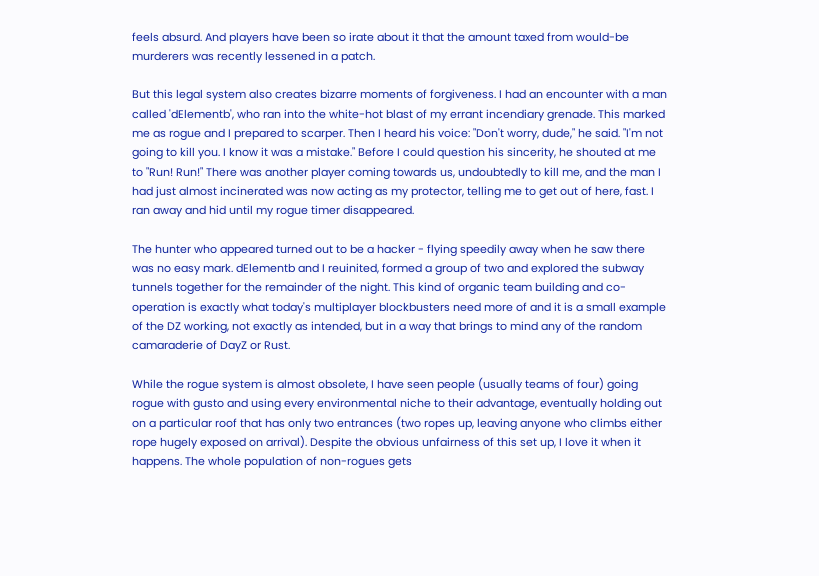feels absurd. And players have been so irate about it that the amount taxed from would-be murderers was recently lessened in a patch.

But this legal system also creates bizarre moments of forgiveness. I had an encounter with a man called 'dElementb', who ran into the white-hot blast of my errant incendiary grenade. This marked me as rogue and I prepared to scarper. Then I heard his voice: "Don't worry, dude," he said. "I'm not going to kill you. I know it was a mistake." Before I could question his sincerity, he shouted at me to "Run! Run!" There was another player coming towards us, undoubtedly to kill me, and the man I had just almost incinerated was now acting as my protector, telling me to get out of here, fast. I ran away and hid until my rogue timer disappeared.

The hunter who appeared turned out to be a hacker - flying speedily away when he saw there was no easy mark. dElementb and I reuinited, formed a group of two and explored the subway tunnels together for the remainder of the night. This kind of organic team building and co-operation is exactly what today's multiplayer blockbusters need more of and it is a small example of the DZ working, not exactly as intended, but in a way that brings to mind any of the random camaraderie of DayZ or Rust.

While the rogue system is almost obsolete, I have seen people (usually teams of four) going rogue with gusto and using every environmental niche to their advantage, eventually holding out on a particular roof that has only two entrances (two ropes up, leaving anyone who climbs either rope hugely exposed on arrival). Despite the obvious unfairness of this set up, I love it when it happens. The whole population of non-rogues gets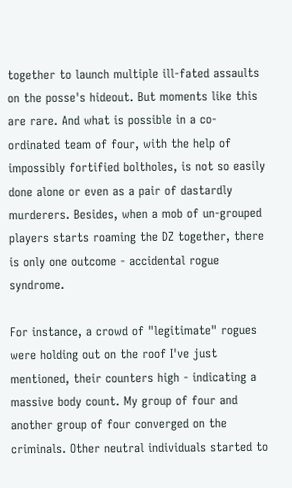together to launch multiple ill-fated assaults on the posse's hideout. But moments like this are rare. And what is possible in a co-ordinated team of four, with the help of impossibly fortified boltholes, is not so easily done alone or even as a pair of dastardly murderers. Besides, when a mob of un-grouped players starts roaming the DZ together, there is only one outcome - accidental rogue syndrome.

For instance, a crowd of "legitimate" rogues were holding out on the roof I've just mentioned, their counters high - indicating a massive body count. My group of four and another group of four converged on the criminals. Other neutral individuals started to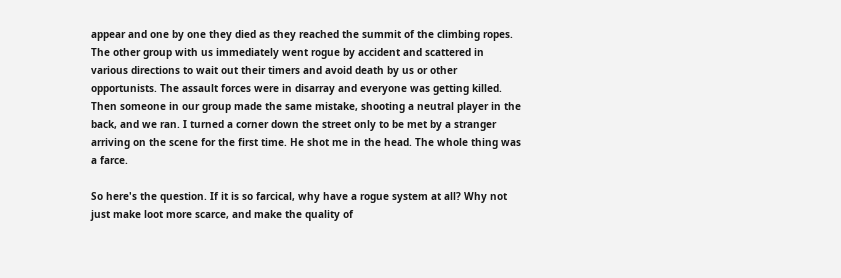appear and one by one they died as they reached the summit of the climbing ropes. The other group with us immediately went rogue by accident and scattered in various directions to wait out their timers and avoid death by us or other opportunists. The assault forces were in disarray and everyone was getting killed. Then someone in our group made the same mistake, shooting a neutral player in the back, and we ran. I turned a corner down the street only to be met by a stranger arriving on the scene for the first time. He shot me in the head. The whole thing was a farce.

So here's the question. If it is so farcical, why have a rogue system at all? Why not just make loot more scarce, and make the quality of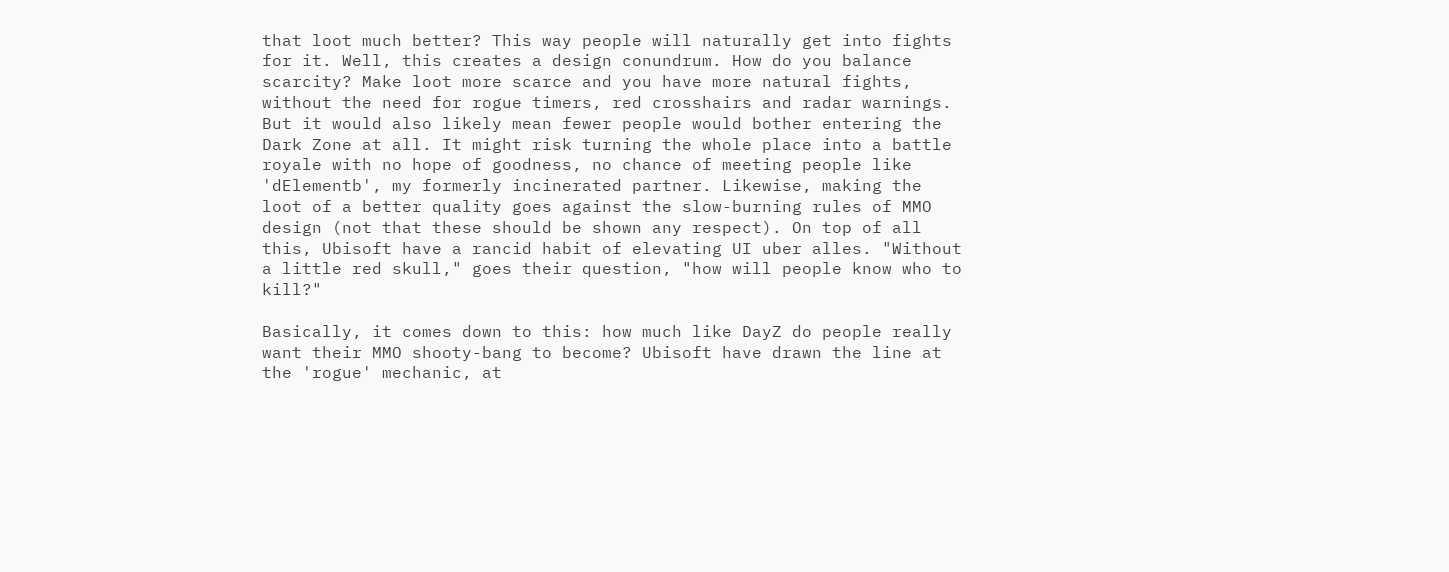that loot much better? This way people will naturally get into fights for it. Well, this creates a design conundrum. How do you balance scarcity? Make loot more scarce and you have more natural fights, without the need for rogue timers, red crosshairs and radar warnings. But it would also likely mean fewer people would bother entering the Dark Zone at all. It might risk turning the whole place into a battle royale with no hope of goodness, no chance of meeting people like 'dElementb', my formerly incinerated partner. Likewise, making the loot of a better quality goes against the slow-burning rules of MMO design (not that these should be shown any respect). On top of all this, Ubisoft have a rancid habit of elevating UI uber alles. "Without a little red skull," goes their question, "how will people know who to kill?"

Basically, it comes down to this: how much like DayZ do people really want their MMO shooty-bang to become? Ubisoft have drawn the line at the 'rogue' mechanic, at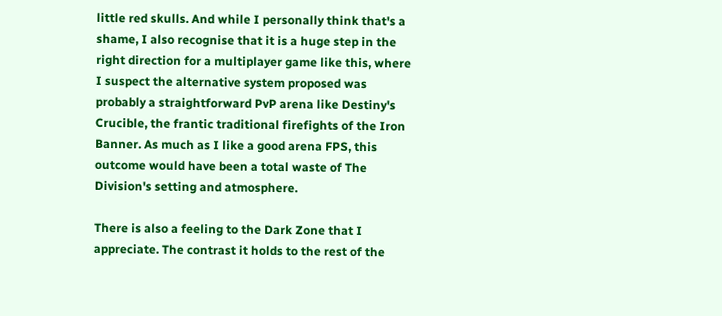little red skulls. And while I personally think that's a shame, I also recognise that it is a huge step in the right direction for a multiplayer game like this, where I suspect the alternative system proposed was probably a straightforward PvP arena like Destiny's Crucible, the frantic traditional firefights of the Iron Banner. As much as I like a good arena FPS, this outcome would have been a total waste of The Division's setting and atmosphere.

There is also a feeling to the Dark Zone that I appreciate. The contrast it holds to the rest of the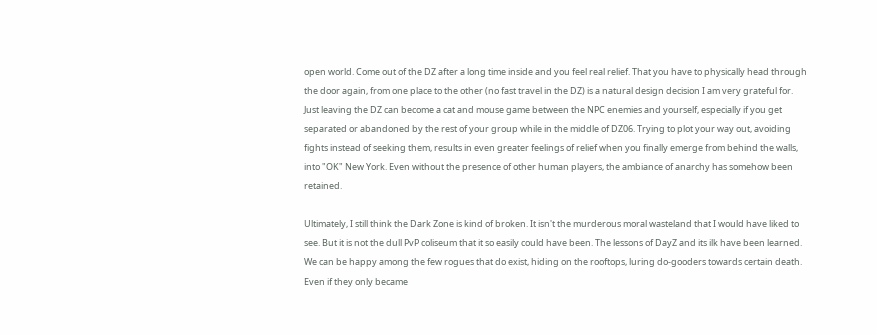open world. Come out of the DZ after a long time inside and you feel real relief. That you have to physically head through the door again, from one place to the other (no fast travel in the DZ) is a natural design decision I am very grateful for. Just leaving the DZ can become a cat and mouse game between the NPC enemies and yourself, especially if you get separated or abandoned by the rest of your group while in the middle of DZ06. Trying to plot your way out, avoiding fights instead of seeking them, results in even greater feelings of relief when you finally emerge from behind the walls, into "OK" New York. Even without the presence of other human players, the ambiance of anarchy has somehow been retained.

Ultimately, I still think the Dark Zone is kind of broken. It isn't the murderous moral wasteland that I would have liked to see. But it is not the dull PvP coliseum that it so easily could have been. The lessons of DayZ and its ilk have been learned. We can be happy among the few rogues that do exist, hiding on the rooftops, luring do-gooders towards certain death. Even if they only became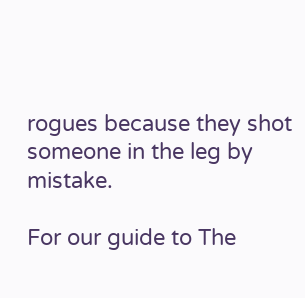rogues because they shot someone in the leg by mistake.

For our guide to The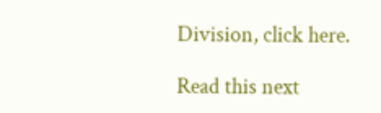Division, click here.

Read this next